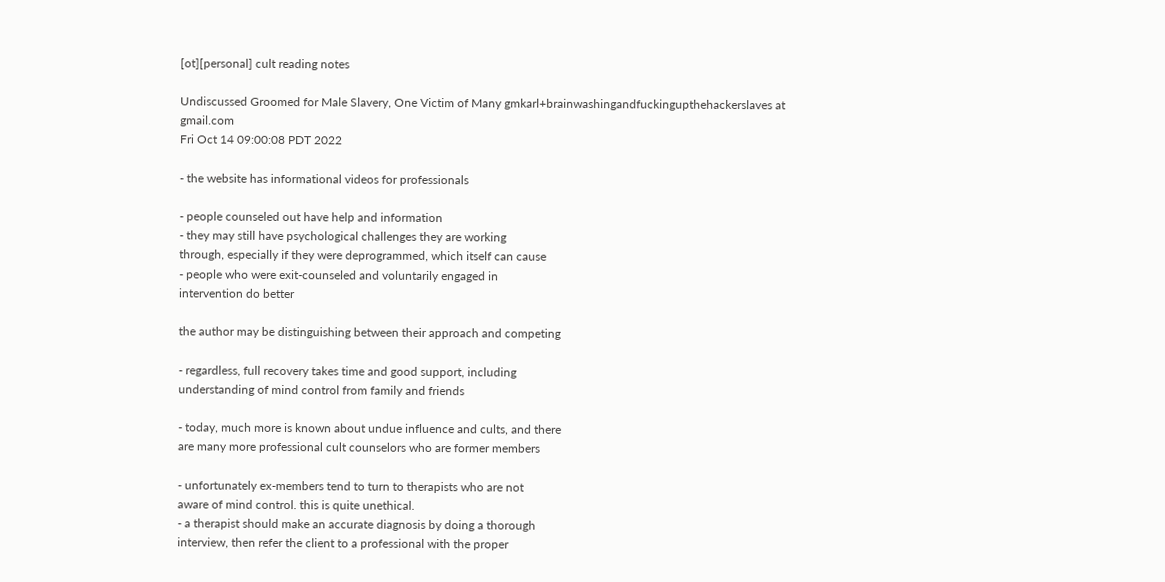[ot][personal] cult reading notes

Undiscussed Groomed for Male Slavery, One Victim of Many gmkarl+brainwashingandfuckingupthehackerslaves at gmail.com
Fri Oct 14 09:00:08 PDT 2022

- the website has informational videos for professionals

- people counseled out have help and information
- they may still have psychological challenges they are working
through, especially if they were deprogrammed, which itself can cause
- people who were exit-counseled and voluntarily engaged in
intervention do better

the author may be distinguishing between their approach and competing

- regardless, full recovery takes time and good support, including
understanding of mind control from family and friends

- today, much more is known about undue influence and cults, and there
are many more professional cult counselors who are former members

- unfortunately ex-members tend to turn to therapists who are not
aware of mind control. this is quite unethical.
- a therapist should make an accurate diagnosis by doing a thorough
interview, then refer the client to a professional with the proper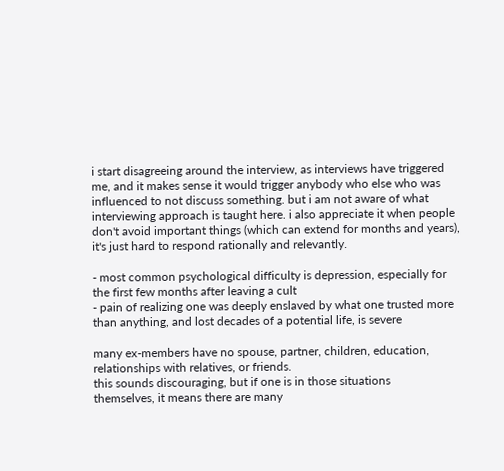i start disagreeing around the interview, as interviews have triggered
me, and it makes sense it would trigger anybody who else who was
influenced to not discuss something. but i am not aware of what
interviewing approach is taught here. i also appreciate it when people
don't avoid important things (which can extend for months and years),
it's just hard to respond rationally and relevantly.

- most common psychological difficulty is depression, especially for
the first few months after leaving a cult
- pain of realizing one was deeply enslaved by what one trusted more
than anything, and lost decades of a potential life, is severe

many ex-members have no spouse, partner, children, education,
relationships with relatives, or friends.
this sounds discouraging, but if one is in those situations
themselves, it means there are many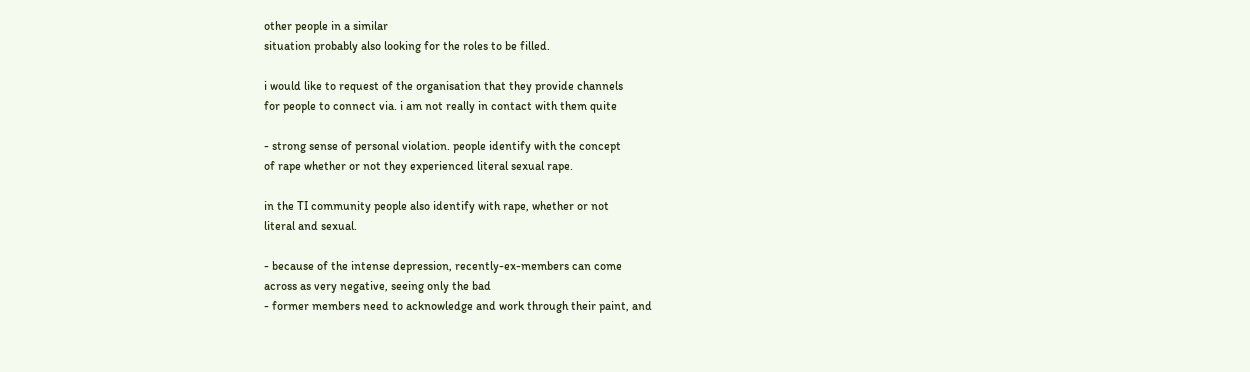other people in a similar
situation probably also looking for the roles to be filled.

i would like to request of the organisation that they provide channels
for people to connect via. i am not really in contact with them quite

- strong sense of personal violation. people identify with the concept
of rape whether or not they experienced literal sexual rape.

in the TI community people also identify with rape, whether or not
literal and sexual.

- because of the intense depression, recently-ex-members can come
across as very negative, seeing only the bad
- former members need to acknowledge and work through their paint, and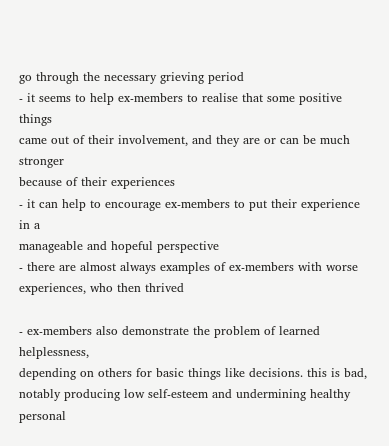go through the necessary grieving period
- it seems to help ex-members to realise that some positive things
came out of their involvement, and they are or can be much stronger
because of their experiences
- it can help to encourage ex-members to put their experience in a
manageable and hopeful perspective
- there are almost always examples of ex-members with worse
experiences, who then thrived

- ex-members also demonstrate the problem of learned helplessness,
depending on others for basic things like decisions. this is bad,
notably producing low self-esteem and undermining healthy personal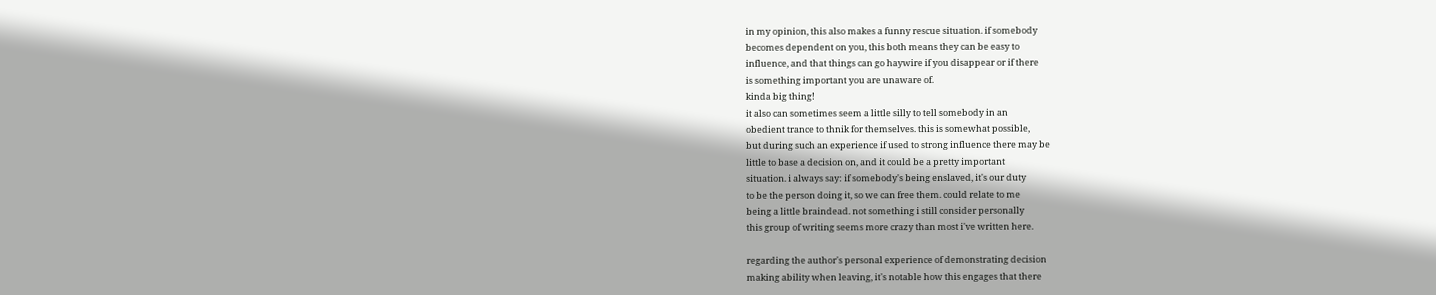in my opinion, this also makes a funny rescue situation. if somebody
becomes dependent on you, this both means they can be easy to
influence, and that things can go haywire if you disappear or if there
is something important you are unaware of.
kinda big thing!
it also can sometimes seem a little silly to tell somebody in an
obedient trance to thnik for themselves. this is somewhat possible,
but during such an experience if used to strong influence there may be
little to base a decision on, and it could be a pretty important
situation. i always say: if somebody's being enslaved, it's our duty
to be the person doing it, so we can free them. could relate to me
being a little braindead. not something i still consider personally
this group of writing seems more crazy than most i've written here.

regarding the author's personal experience of demonstrating decision
making ability when leaving, it's notable how this engages that there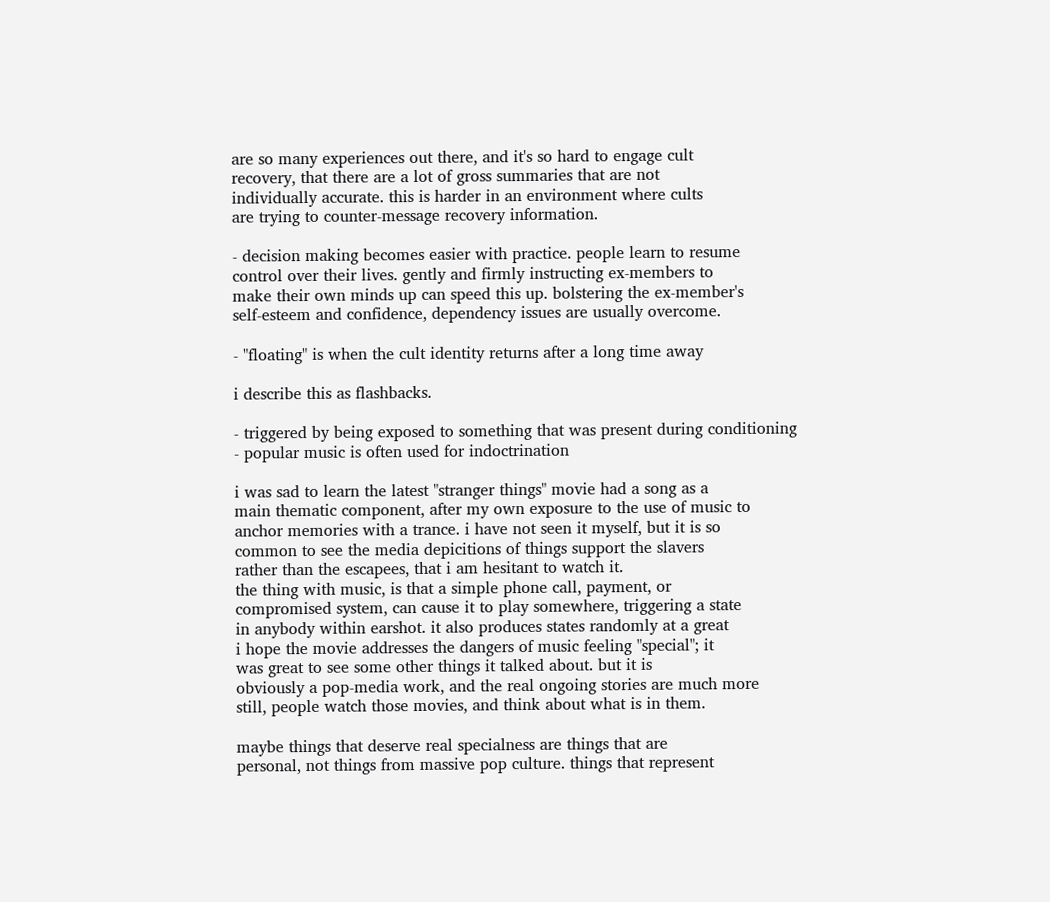are so many experiences out there, and it's so hard to engage cult
recovery, that there are a lot of gross summaries that are not
individually accurate. this is harder in an environment where cults
are trying to counter-message recovery information.

- decision making becomes easier with practice. people learn to resume
control over their lives. gently and firmly instructing ex-members to
make their own minds up can speed this up. bolstering the ex-member's
self-esteem and confidence, dependency issues are usually overcome.

- "floating" is when the cult identity returns after a long time away

i describe this as flashbacks.

- triggered by being exposed to something that was present during conditioning
- popular music is often used for indoctrination

i was sad to learn the latest "stranger things" movie had a song as a
main thematic component, after my own exposure to the use of music to
anchor memories with a trance. i have not seen it myself, but it is so
common to see the media depicitions of things support the slavers
rather than the escapees, that i am hesitant to watch it.
the thing with music, is that a simple phone call, payment, or
compromised system, can cause it to play somewhere, triggering a state
in anybody within earshot. it also produces states randomly at a great
i hope the movie addresses the dangers of music feeling "special"; it
was great to see some other things it talked about. but it is
obviously a pop-media work, and the real ongoing stories are much more
still, people watch those movies, and think about what is in them.

maybe things that deserve real specialness are things that are
personal, not things from massive pop culture. things that represent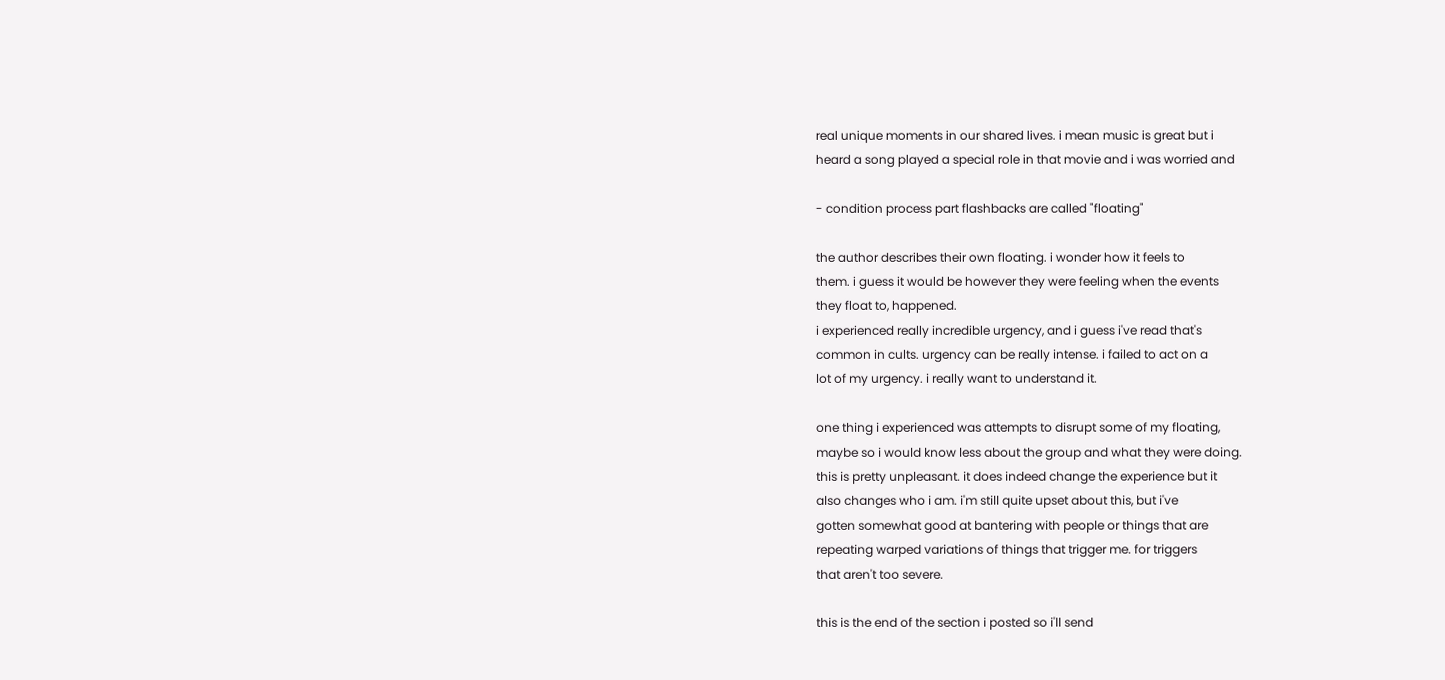real unique moments in our shared lives. i mean music is great but i
heard a song played a special role in that movie and i was worried and

- condition process part flashbacks are called "floating"

the author describes their own floating. i wonder how it feels to
them. i guess it would be however they were feeling when the events
they float to, happened.
i experienced really incredible urgency, and i guess i've read that's
common in cults. urgency can be really intense. i failed to act on a
lot of my urgency. i really want to understand it.

one thing i experienced was attempts to disrupt some of my floating,
maybe so i would know less about the group and what they were doing.
this is pretty unpleasant. it does indeed change the experience but it
also changes who i am. i'm still quite upset about this, but i've
gotten somewhat good at bantering with people or things that are
repeating warped variations of things that trigger me. for triggers
that aren't too severe.

this is the end of the section i posted so i'll send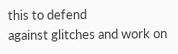this to defend
against glitches and work on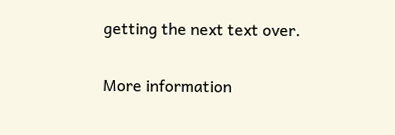getting the next text over.

More information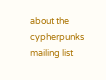about the cypherpunks mailing list